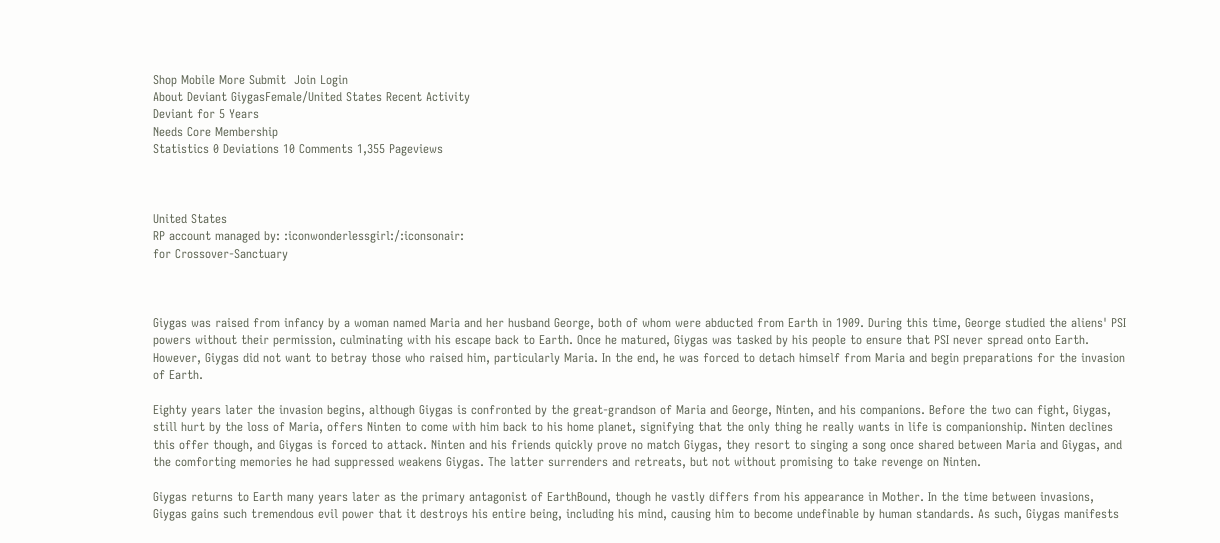Shop Mobile More Submit  Join Login
About Deviant GiygasFemale/United States Recent Activity
Deviant for 5 Years
Needs Core Membership
Statistics 0 Deviations 10 Comments 1,355 Pageviews



United States
RP account managed by: :iconwonderlessgirl:/:iconsonair:
for Crossover-Sanctuary



Giygas was raised from infancy by a woman named Maria and her husband George, both of whom were abducted from Earth in 1909. During this time, George studied the aliens' PSI powers without their permission, culminating with his escape back to Earth. Once he matured, Giygas was tasked by his people to ensure that PSI never spread onto Earth. However, Giygas did not want to betray those who raised him, particularly Maria. In the end, he was forced to detach himself from Maria and begin preparations for the invasion of Earth.

Eighty years later the invasion begins, although Giygas is confronted by the great-grandson of Maria and George, Ninten, and his companions. Before the two can fight, Giygas, still hurt by the loss of Maria, offers Ninten to come with him back to his home planet, signifying that the only thing he really wants in life is companionship. Ninten declines this offer though, and Giygas is forced to attack. Ninten and his friends quickly prove no match Giygas, they resort to singing a song once shared between Maria and Giygas, and the comforting memories he had suppressed weakens Giygas. The latter surrenders and retreats, but not without promising to take revenge on Ninten.

Giygas returns to Earth many years later as the primary antagonist of EarthBound, though he vastly differs from his appearance in Mother. In the time between invasions, Giygas gains such tremendous evil power that it destroys his entire being, including his mind, causing him to become undefinable by human standards. As such, Giygas manifests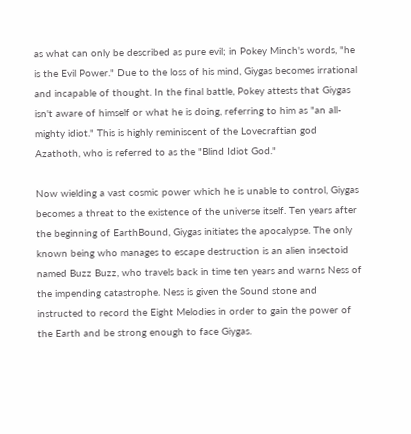as what can only be described as pure evil; in Pokey Minch's words, "he is the Evil Power." Due to the loss of his mind, Giygas becomes irrational and incapable of thought. In the final battle, Pokey attests that Giygas isn't aware of himself or what he is doing, referring to him as "an all-mighty idiot." This is highly reminiscent of the Lovecraftian god Azathoth, who is referred to as the "Blind Idiot God."

Now wielding a vast cosmic power which he is unable to control, Giygas becomes a threat to the existence of the universe itself. Ten years after the beginning of EarthBound, Giygas initiates the apocalypse. The only known being who manages to escape destruction is an alien insectoid named Buzz Buzz, who travels back in time ten years and warns Ness of the impending catastrophe. Ness is given the Sound stone and instructed to record the Eight Melodies in order to gain the power of the Earth and be strong enough to face Giygas.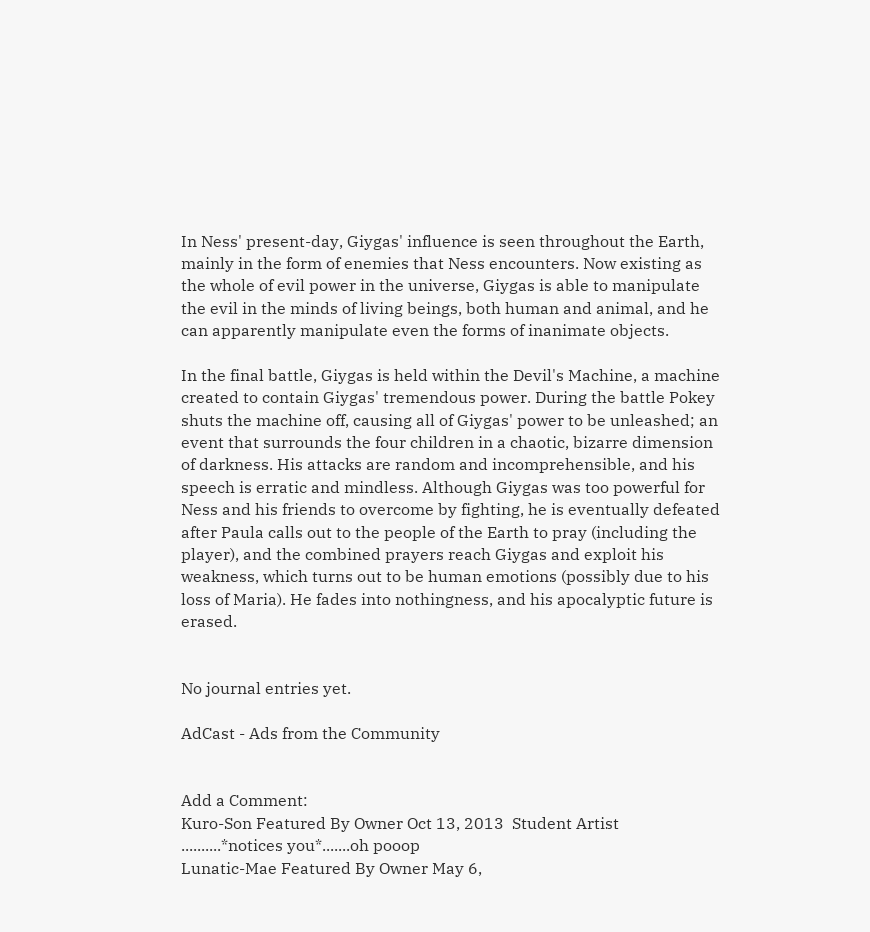In Ness' present-day, Giygas' influence is seen throughout the Earth, mainly in the form of enemies that Ness encounters. Now existing as the whole of evil power in the universe, Giygas is able to manipulate the evil in the minds of living beings, both human and animal, and he can apparently manipulate even the forms of inanimate objects.

In the final battle, Giygas is held within the Devil's Machine, a machine created to contain Giygas' tremendous power. During the battle Pokey shuts the machine off, causing all of Giygas' power to be unleashed; an event that surrounds the four children in a chaotic, bizarre dimension of darkness. His attacks are random and incomprehensible, and his speech is erratic and mindless. Although Giygas was too powerful for Ness and his friends to overcome by fighting, he is eventually defeated after Paula calls out to the people of the Earth to pray (including the player), and the combined prayers reach Giygas and exploit his weakness, which turns out to be human emotions (possibly due to his loss of Maria). He fades into nothingness, and his apocalyptic future is erased.


No journal entries yet.

AdCast - Ads from the Community


Add a Comment:
Kuro-Son Featured By Owner Oct 13, 2013  Student Artist
..........*notices you*.......oh pooop
Lunatic-Mae Featured By Owner May 6,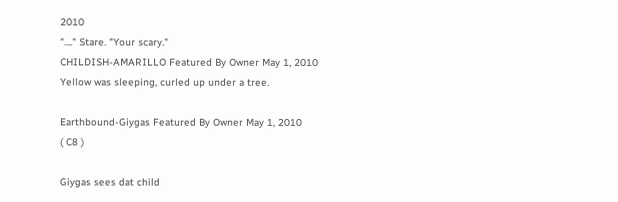2010
"...." Stare. "Your scary."
CHILDISH-AMARILLO Featured By Owner May 1, 2010
Yellow was sleeping, curled up under a tree.

Earthbound-Giygas Featured By Owner May 1, 2010
( C8 )

Giygas sees dat child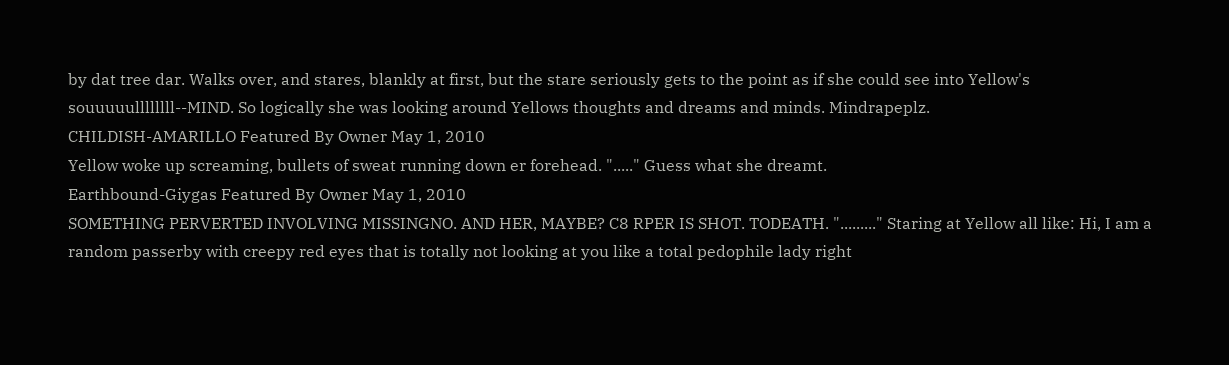by dat tree dar. Walks over, and stares, blankly at first, but the stare seriously gets to the point as if she could see into Yellow's souuuuullllllll--MIND. So logically she was looking around Yellows thoughts and dreams and minds. Mindrapeplz.
CHILDISH-AMARILLO Featured By Owner May 1, 2010
Yellow woke up screaming, bullets of sweat running down er forehead. "....." Guess what she dreamt.
Earthbound-Giygas Featured By Owner May 1, 2010
SOMETHING PERVERTED INVOLVING MISSINGNO. AND HER, MAYBE? C8 RPER IS SHOT. TODEATH. "........." Staring at Yellow all like: Hi, I am a random passerby with creepy red eyes that is totally not looking at you like a total pedophile lady right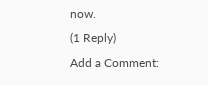now.
(1 Reply)
Add a Comment: